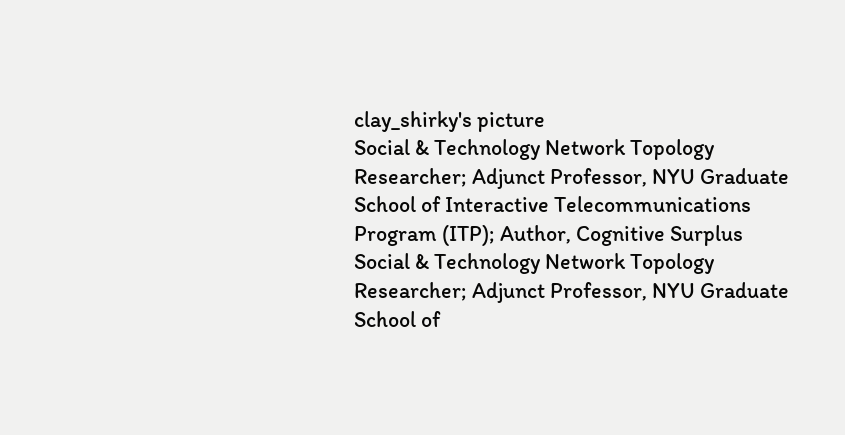clay_shirky's picture
Social & Technology Network Topology Researcher; Adjunct Professor, NYU Graduate School of Interactive Telecommunications Program (ITP); Author, Cognitive Surplus
Social & Technology Network Topology Researcher; Adjunct Professor, NYU Graduate School of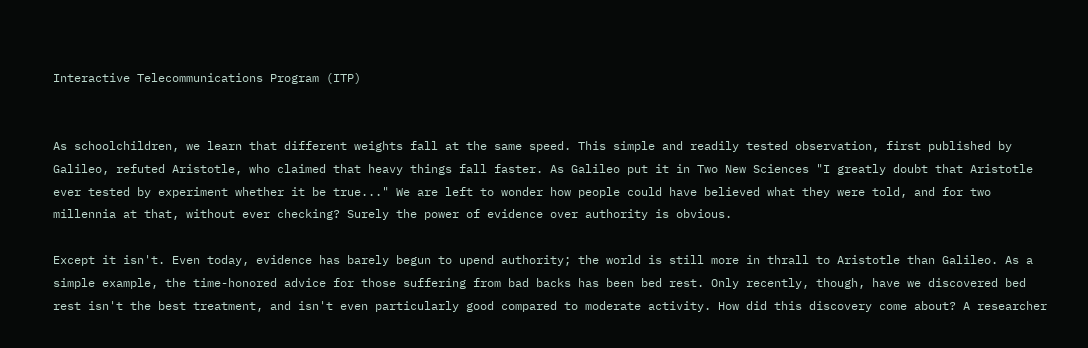Interactive Telecommunications Program (ITP)


As schoolchildren, we learn that different weights fall at the same speed. This simple and readily tested observation, first published by Galileo, refuted Aristotle, who claimed that heavy things fall faster. As Galileo put it in Two New Sciences "I greatly doubt that Aristotle ever tested by experiment whether it be true..." We are left to wonder how people could have believed what they were told, and for two millennia at that, without ever checking? Surely the power of evidence over authority is obvious.

Except it isn't. Even today, evidence has barely begun to upend authority; the world is still more in thrall to Aristotle than Galileo. As a simple example, the time-honored advice for those suffering from bad backs has been bed rest. Only recently, though, have we discovered bed rest isn't the best treatment, and isn't even particularly good compared to moderate activity. How did this discovery come about? A researcher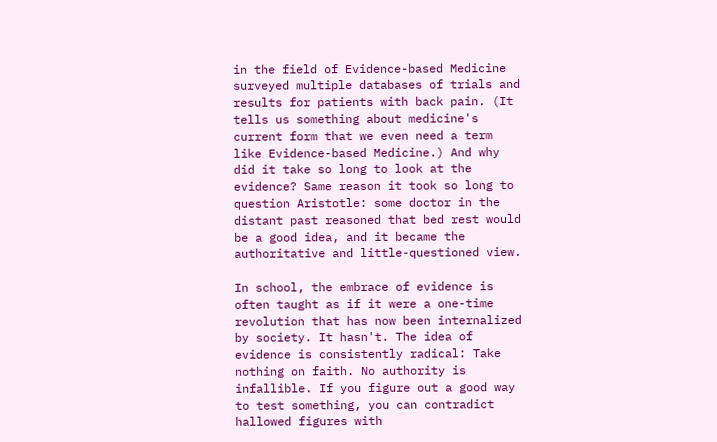in the field of Evidence-based Medicine surveyed multiple databases of trials and results for patients with back pain. (It tells us something about medicine's current form that we even need a term like Evidence-based Medicine.) And why did it take so long to look at the evidence? Same reason it took so long to question Aristotle: some doctor in the distant past reasoned that bed rest would be a good idea, and it became the authoritative and little-questioned view.

In school, the embrace of evidence is often taught as if it were a one-time revolution that has now been internalized by society. It hasn't. The idea of evidence is consistently radical: Take nothing on faith. No authority is infallible. If you figure out a good way to test something, you can contradict hallowed figures with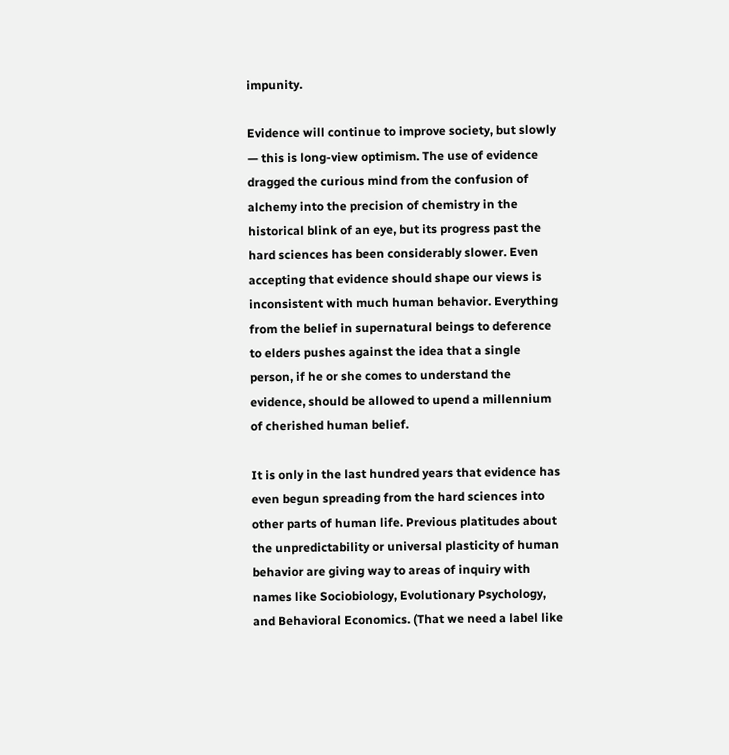impunity.

Evidence will continue to improve society, but slowly — this is long-view optimism. The use of evidence dragged the curious mind from the confusion of alchemy into the precision of chemistry in the historical blink of an eye, but its progress past the hard sciences has been considerably slower. Even accepting that evidence should shape our views is inconsistent with much human behavior. Everything from the belief in supernatural beings to deference to elders pushes against the idea that a single person, if he or she comes to understand the evidence, should be allowed to upend a millennium of cherished human belief.

It is only in the last hundred years that evidence has even begun spreading from the hard sciences into other parts of human life. Previous platitudes about the unpredictability or universal plasticity of human behavior are giving way to areas of inquiry with names like Sociobiology, Evolutionary Psychology, and Behavioral Economics. (That we need a label like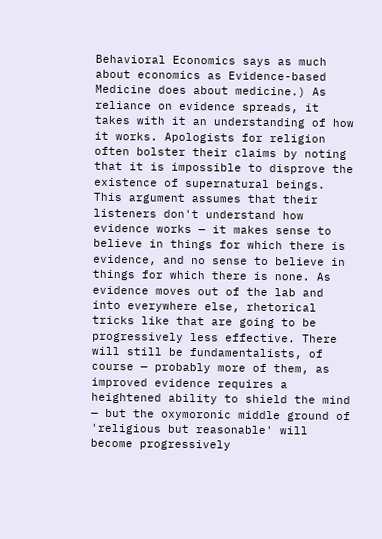Behavioral Economics says as much about economics as Evidence-based Medicine does about medicine.) As reliance on evidence spreads, it takes with it an understanding of how it works. Apologists for religion often bolster their claims by noting that it is impossible to disprove the existence of supernatural beings. This argument assumes that their listeners don't understand how evidence works — it makes sense to believe in things for which there is evidence, and no sense to believe in things for which there is none. As evidence moves out of the lab and into everywhere else, rhetorical tricks like that are going to be progressively less effective. There will still be fundamentalists, of course — probably more of them, as improved evidence requires a heightened ability to shield the mind — but the oxymoronic middle ground of 'religious but reasonable' will become progressively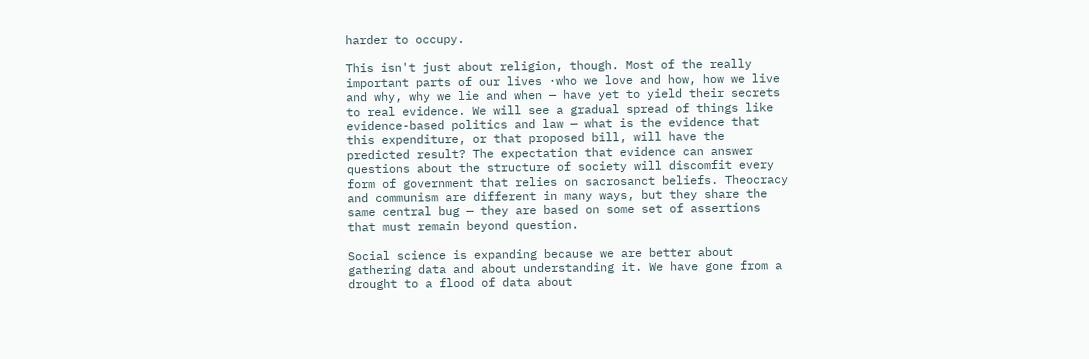harder to occupy.

This isn't just about religion, though. Most of the really important parts of our lives ·who we love and how, how we live and why, why we lie and when — have yet to yield their secrets to real evidence. We will see a gradual spread of things like evidence-based politics and law — what is the evidence that this expenditure, or that proposed bill, will have the predicted result? The expectation that evidence can answer questions about the structure of society will discomfit every form of government that relies on sacrosanct beliefs. Theocracy and communism are different in many ways, but they share the same central bug — they are based on some set of assertions that must remain beyond question.

Social science is expanding because we are better about gathering data and about understanding it. We have gone from a drought to a flood of data about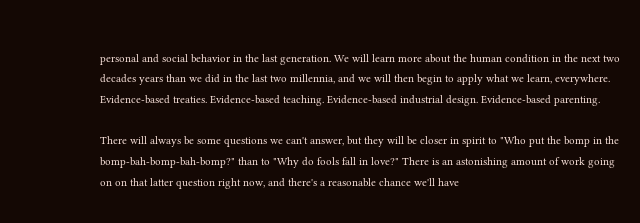personal and social behavior in the last generation. We will learn more about the human condition in the next two decades years than we did in the last two millennia, and we will then begin to apply what we learn, everywhere. Evidence-based treaties. Evidence-based teaching. Evidence-based industrial design. Evidence-based parenting.

There will always be some questions we can't answer, but they will be closer in spirit to "Who put the bomp in the bomp-bah-bomp-bah-bomp?" than to "Why do fools fall in love?" There is an astonishing amount of work going on on that latter question right now, and there's a reasonable chance we'll have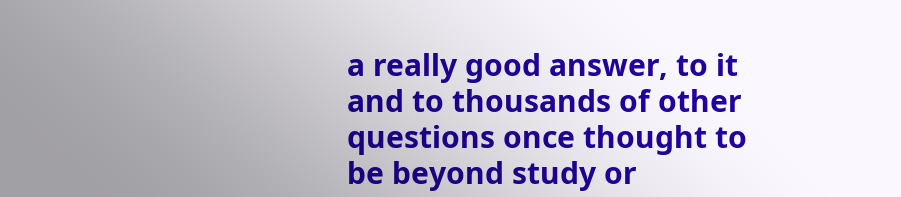a really good answer, to it and to thousands of other questions once thought to be beyond study or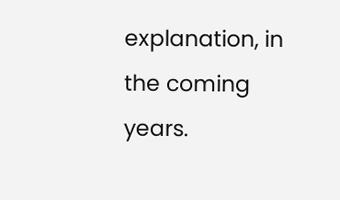explanation, in the coming years.